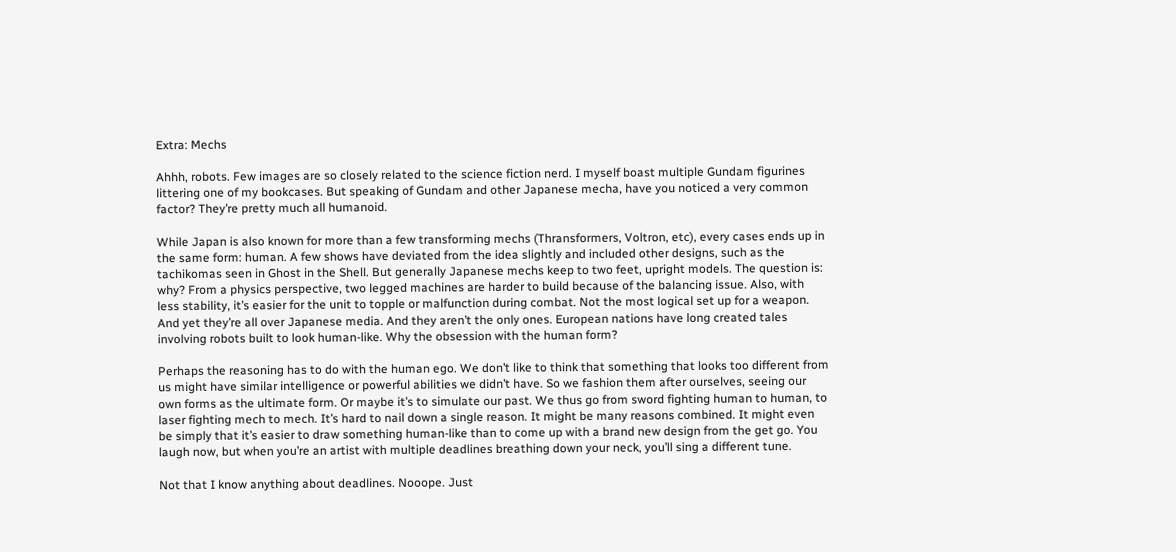Extra: Mechs

Ahhh, robots. Few images are so closely related to the science fiction nerd. I myself boast multiple Gundam figurines littering one of my bookcases. But speaking of Gundam and other Japanese mecha, have you noticed a very common factor? They’re pretty much all humanoid.

While Japan is also known for more than a few transforming mechs (Thransformers, Voltron, etc), every cases ends up in the same form: human. A few shows have deviated from the idea slightly and included other designs, such as the tachikomas seen in Ghost in the Shell. But generally Japanese mechs keep to two feet, upright models. The question is: why? From a physics perspective, two legged machines are harder to build because of the balancing issue. Also, with less stability, it’s easier for the unit to topple or malfunction during combat. Not the most logical set up for a weapon. And yet they’re all over Japanese media. And they aren’t the only ones. European nations have long created tales involving robots built to look human-like. Why the obsession with the human form?

Perhaps the reasoning has to do with the human ego. We don’t like to think that something that looks too different from us might have similar intelligence or powerful abilities we didn’t have. So we fashion them after ourselves, seeing our own forms as the ultimate form. Or maybe it’s to simulate our past. We thus go from sword fighting human to human, to laser fighting mech to mech. It’s hard to nail down a single reason. It might be many reasons combined. It might even be simply that it’s easier to draw something human-like than to come up with a brand new design from the get go. You laugh now, but when you’re an artist with multiple deadlines breathing down your neck, you’ll sing a different tune.

Not that I know anything about deadlines. Nooope. Just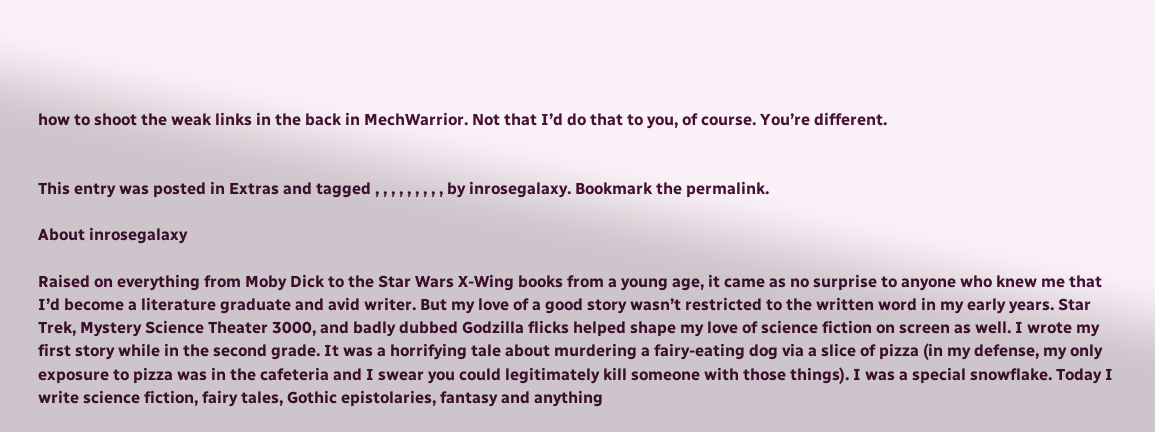how to shoot the weak links in the back in MechWarrior. Not that I’d do that to you, of course. You’re different.


This entry was posted in Extras and tagged , , , , , , , , , by inrosegalaxy. Bookmark the permalink.

About inrosegalaxy

Raised on everything from Moby Dick to the Star Wars X-Wing books from a young age, it came as no surprise to anyone who knew me that I’d become a literature graduate and avid writer. But my love of a good story wasn’t restricted to the written word in my early years. Star Trek, Mystery Science Theater 3000, and badly dubbed Godzilla flicks helped shape my love of science fiction on screen as well. I wrote my first story while in the second grade. It was a horrifying tale about murdering a fairy-eating dog via a slice of pizza (in my defense, my only exposure to pizza was in the cafeteria and I swear you could legitimately kill someone with those things). I was a special snowflake. Today I write science fiction, fairy tales, Gothic epistolaries, fantasy and anything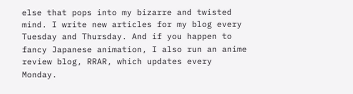else that pops into my bizarre and twisted mind. I write new articles for my blog every Tuesday and Thursday. And if you happen to fancy Japanese animation, I also run an anime review blog, RRAR, which updates every Monday.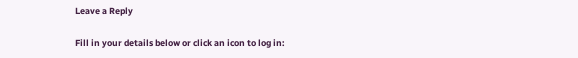Leave a Reply

Fill in your details below or click an icon to log in: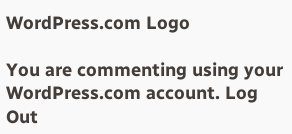WordPress.com Logo

You are commenting using your WordPress.com account. Log Out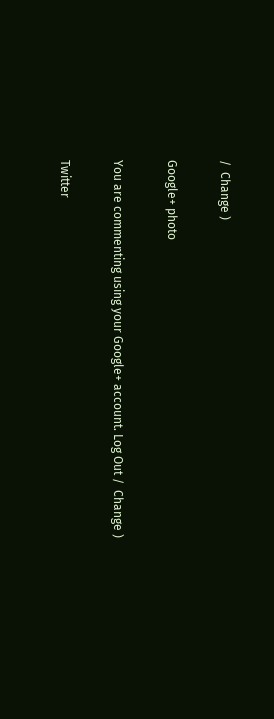/  Change )

Google+ photo

You are commenting using your Google+ account. Log Out /  Change )

Twitter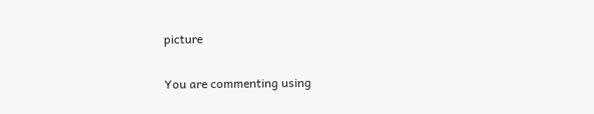picture

You are commenting using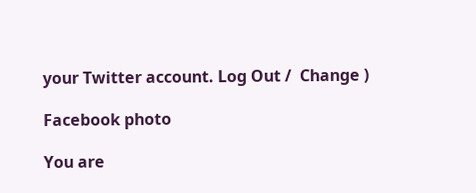your Twitter account. Log Out /  Change )

Facebook photo

You are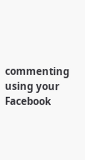commenting using your Facebook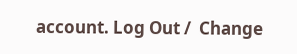account. Log Out /  Change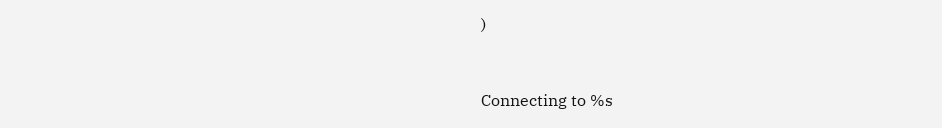)


Connecting to %s